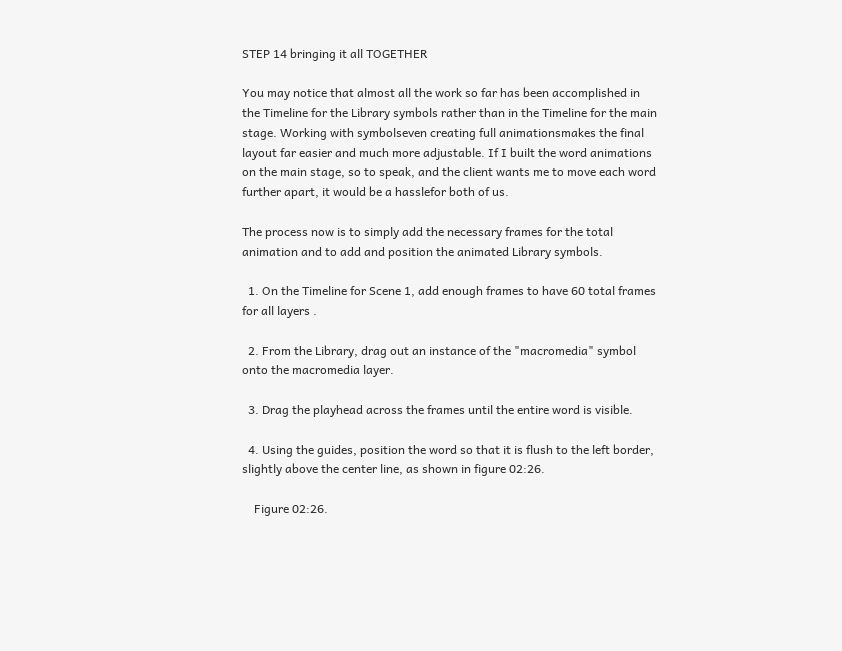STEP 14 bringing it all TOGETHER

You may notice that almost all the work so far has been accomplished in the Timeline for the Library symbols rather than in the Timeline for the main stage. Working with symbolseven creating full animationsmakes the final layout far easier and much more adjustable. If I built the word animations on the main stage, so to speak, and the client wants me to move each word further apart, it would be a hasslefor both of us.

The process now is to simply add the necessary frames for the total animation and to add and position the animated Library symbols.

  1. On the Timeline for Scene 1, add enough frames to have 60 total frames for all layers .

  2. From the Library, drag out an instance of the "macromedia" symbol onto the macromedia layer.

  3. Drag the playhead across the frames until the entire word is visible.

  4. Using the guides, position the word so that it is flush to the left border, slightly above the center line, as shown in figure 02:26.

    Figure 02:26.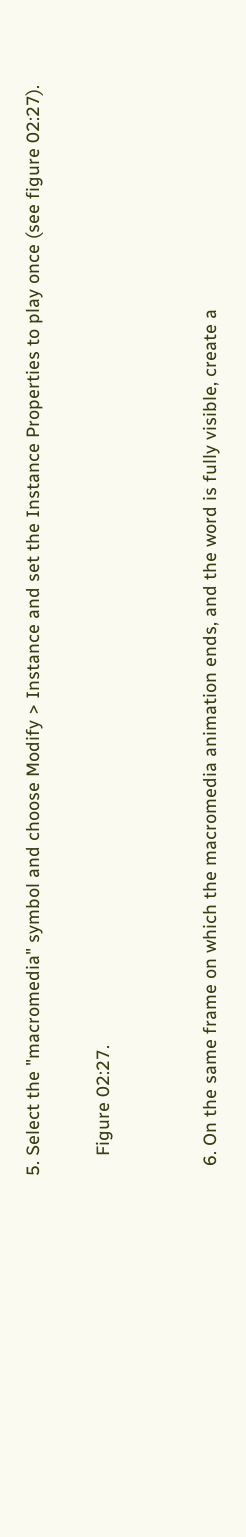5. Select the "macromedia" symbol and choose Modify > Instance and set the Instance Properties to play once (see figure 02:27).

    Figure 02:27.


  6. On the same frame on which the macromedia animation ends, and the word is fully visible, create a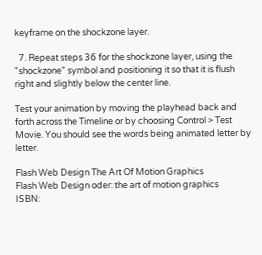keyframe on the shockzone layer.

  7. Repeat steps 36 for the shockzone layer, using the "shockzone" symbol and positioning it so that it is flush right and slightly below the center line.

Test your animation by moving the playhead back and forth across the Timeline or by choosing Control > Test Movie. You should see the words being animated letter by letter.

Flash Web Design The Art Of Motion Graphics
Flash Web Design oder: the art of motion graphics
ISBN: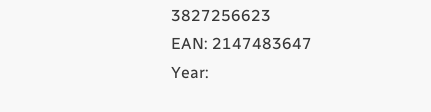3827256623
EAN: 2147483647
Year: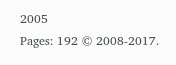2005
Pages: 192 © 2008-2017.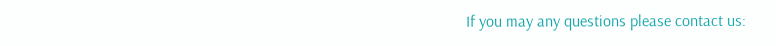If you may any questions please contact us: